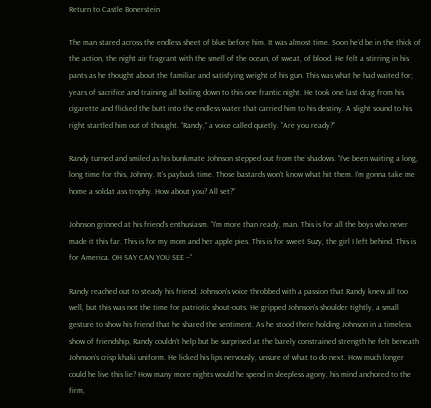Return to Castle Bonerstein

The man stared across the endless sheet of blue before him. It was almost time. Soon he’d be in the thick of the action, the night air fragrant with the smell of the ocean, of sweat, of blood. He felt a stirring in his pants as he thought about the familiar and satisfying weight of his gun. This was what he had waited for; years of sacrifice and training all boiling down to this one frantic night. He took one last drag from his cigarette and flicked the butt into the endless water that carried him to his destiny. A slight sound to his right startled him out of thought. “Randy,” a voice called quietly. “Are you ready?”

Randy turned and smiled as his bunkmate Johnson stepped out from the shadows. “I’ve been waiting a long, long time for this, Johnny. It’s payback time. Those bastards won’t know what hit them. I’m gonna take me home a soldat ass trophy. How about you? All set?”

Johnson grinned at his friend’s enthusiasm. “I’m more than ready, man. This is for all the boys who never made it this far. This is for my mom and her apple pies. This is for sweet Suzy, the girl I left behind. This is for America. OH SAY CAN YOU SEE –“

Randy reached out to steady his friend. Johnson’s voice throbbed with a passion that Randy knew all too well, but this was not the time for patriotic shout-outs. He gripped Johnson’s shoulder tightly, a small gesture to show his friend that he shared the sentiment. As he stood there holding Johnson in a timeless show of friendship, Randy couldn’t help but be surprised at the barely constrained strength he felt beneath Johnson’s crisp khaki uniform. He licked his lips nervously, unsure of what to do next. How much longer could he live this lie? How many more nights would he spend in sleepless agony, his mind anchored to the firm,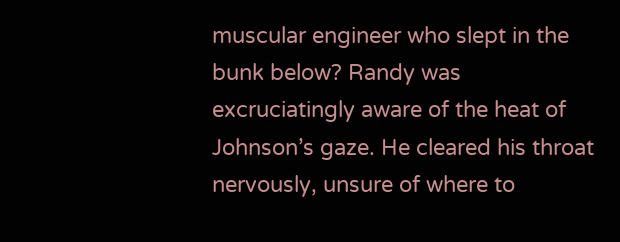muscular engineer who slept in the bunk below? Randy was excruciatingly aware of the heat of Johnson’s gaze. He cleared his throat nervously, unsure of where to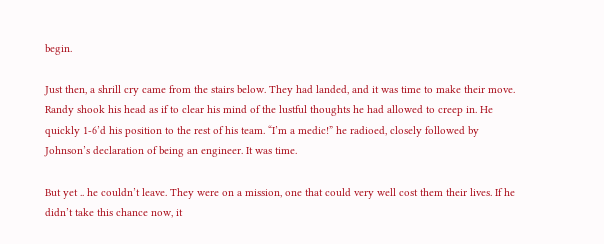begin.

Just then, a shrill cry came from the stairs below. They had landed, and it was time to make their move. Randy shook his head as if to clear his mind of the lustful thoughts he had allowed to creep in. He quickly 1-6’d his position to the rest of his team. “I’m a medic!” he radioed, closely followed by Johnson’s declaration of being an engineer. It was time.

But yet .. he couldn’t leave. They were on a mission, one that could very well cost them their lives. If he didn’t take this chance now, it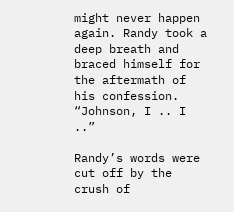might never happen again. Randy took a deep breath and braced himself for the aftermath of his confession. “Johnson, I .. I ..”

Randy’s words were cut off by the crush of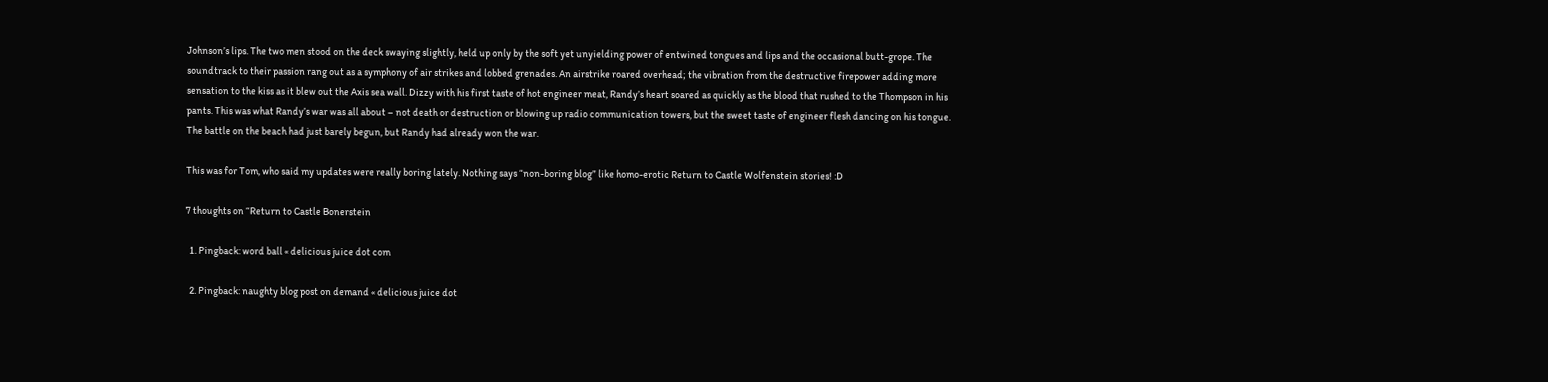Johnson’s lips. The two men stood on the deck swaying slightly, held up only by the soft yet unyielding power of entwined tongues and lips and the occasional butt-grope. The soundtrack to their passion rang out as a symphony of air strikes and lobbed grenades. An airstrike roared overhead; the vibration from the destructive firepower adding more sensation to the kiss as it blew out the Axis sea wall. Dizzy with his first taste of hot engineer meat, Randy’s heart soared as quickly as the blood that rushed to the Thompson in his pants. This was what Randy’s war was all about – not death or destruction or blowing up radio communication towers, but the sweet taste of engineer flesh dancing on his tongue. The battle on the beach had just barely begun, but Randy had already won the war.

This was for Tom, who said my updates were really boring lately. Nothing says “non-boring blog” like homo-erotic Return to Castle Wolfenstein stories! :D

7 thoughts on “Return to Castle Bonerstein

  1. Pingback: word ball « delicious juice dot com

  2. Pingback: naughty blog post on demand « delicious juice dot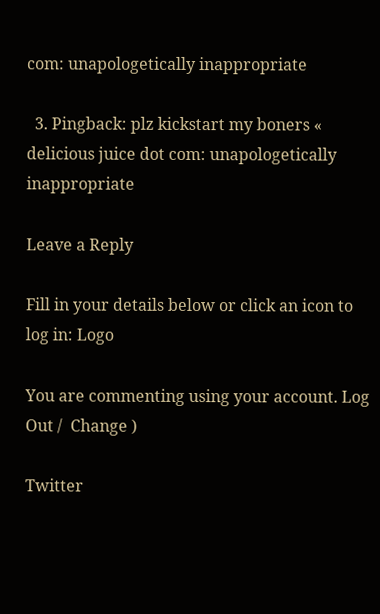com: unapologetically inappropriate

  3. Pingback: plz kickstart my boners « delicious juice dot com: unapologetically inappropriate

Leave a Reply

Fill in your details below or click an icon to log in: Logo

You are commenting using your account. Log Out /  Change )

Twitter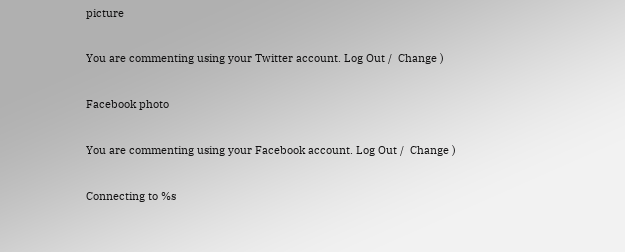picture

You are commenting using your Twitter account. Log Out /  Change )

Facebook photo

You are commenting using your Facebook account. Log Out /  Change )

Connecting to %s